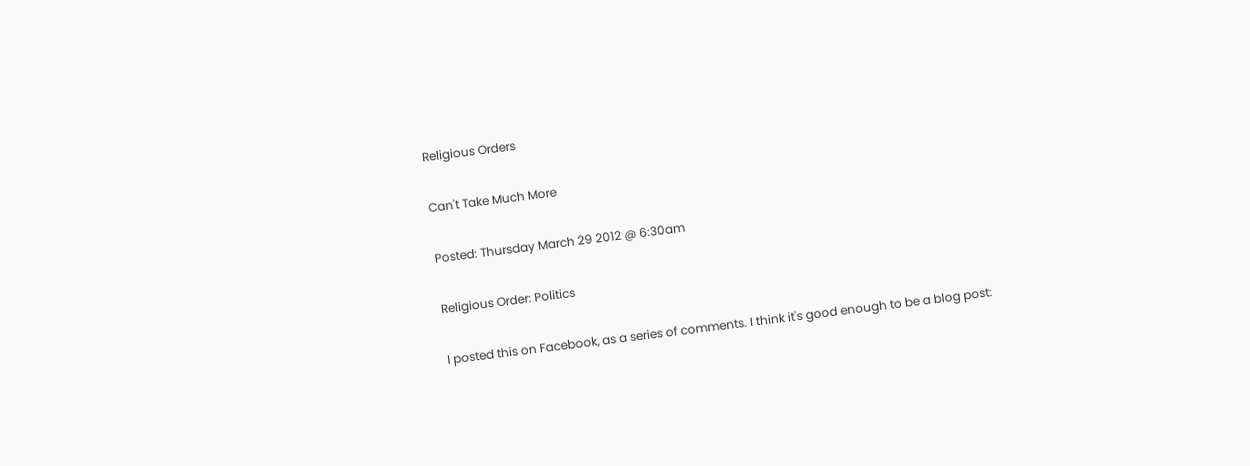Religious Orders

Can't Take Much More

Posted: Thursday March 29 2012 @ 6:30am

Religious Order: Politics

I posted this on Facebook, as a series of comments. I think it's good enough to be a blog post: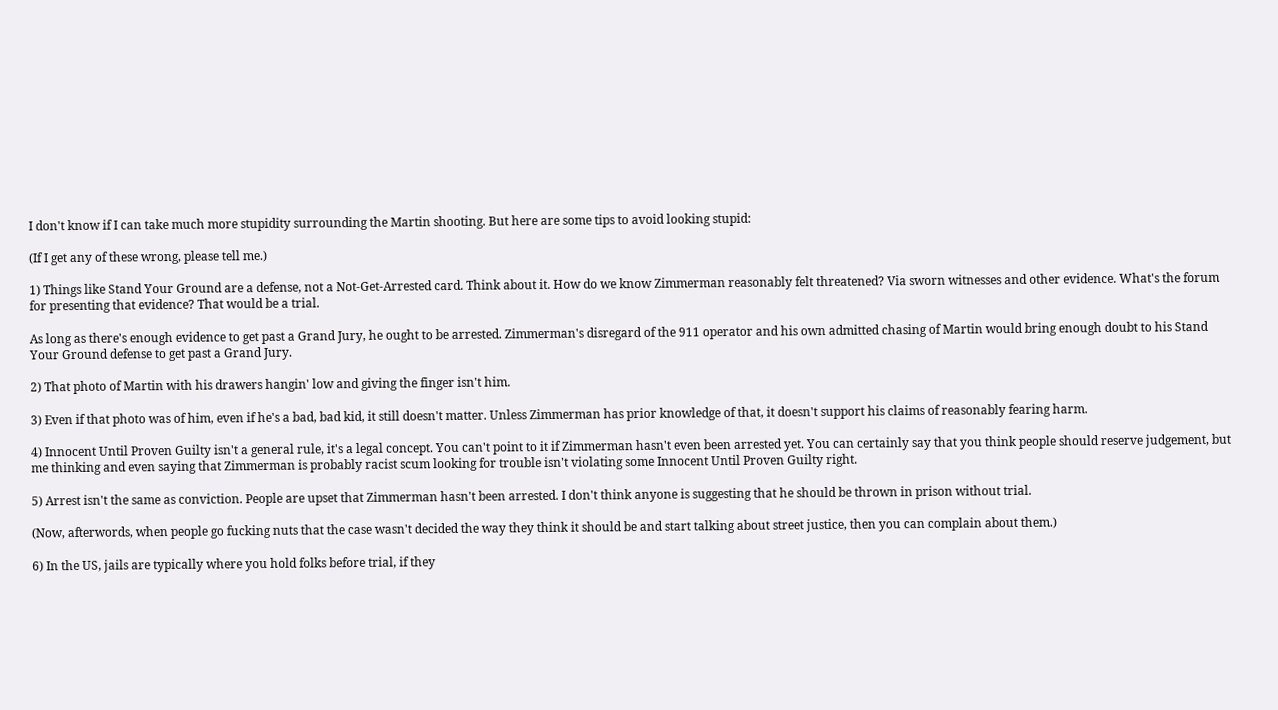I don't know if I can take much more stupidity surrounding the Martin shooting. But here are some tips to avoid looking stupid:

(If I get any of these wrong, please tell me.)

1) Things like Stand Your Ground are a defense, not a Not-Get-Arrested card. Think about it. How do we know Zimmerman reasonably felt threatened? Via sworn witnesses and other evidence. What's the forum for presenting that evidence? That would be a trial.

As long as there's enough evidence to get past a Grand Jury, he ought to be arrested. Zimmerman's disregard of the 911 operator and his own admitted chasing of Martin would bring enough doubt to his Stand Your Ground defense to get past a Grand Jury.

2) That photo of Martin with his drawers hangin' low and giving the finger isn't him.

3) Even if that photo was of him, even if he's a bad, bad kid, it still doesn't matter. Unless Zimmerman has prior knowledge of that, it doesn't support his claims of reasonably fearing harm.

4) Innocent Until Proven Guilty isn't a general rule, it's a legal concept. You can't point to it if Zimmerman hasn't even been arrested yet. You can certainly say that you think people should reserve judgement, but me thinking and even saying that Zimmerman is probably racist scum looking for trouble isn't violating some Innocent Until Proven Guilty right.

5) Arrest isn't the same as conviction. People are upset that Zimmerman hasn't been arrested. I don't think anyone is suggesting that he should be thrown in prison without trial.

(Now, afterwords, when people go fucking nuts that the case wasn't decided the way they think it should be and start talking about street justice, then you can complain about them.)

6) In the US, jails are typically where you hold folks before trial, if they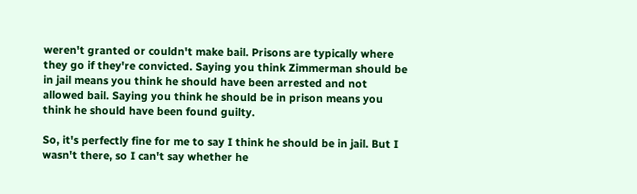weren't granted or couldn't make bail. Prisons are typically where they go if they're convicted. Saying you think Zimmerman should be in jail means you think he should have been arrested and not allowed bail. Saying you think he should be in prison means you think he should have been found guilty.

So, it's perfectly fine for me to say I think he should be in jail. But I wasn't there, so I can't say whether he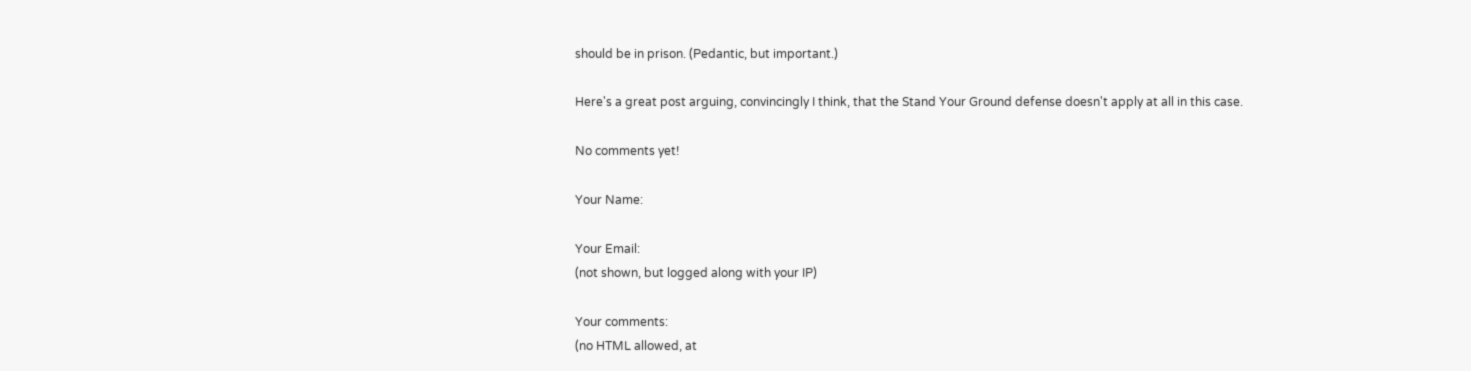should be in prison. (Pedantic, but important.)

Here's a great post arguing, convincingly I think, that the Stand Your Ground defense doesn't apply at all in this case.

No comments yet!

Your Name:

Your Email:
(not shown, but logged along with your IP)

Your comments:
(no HTML allowed, at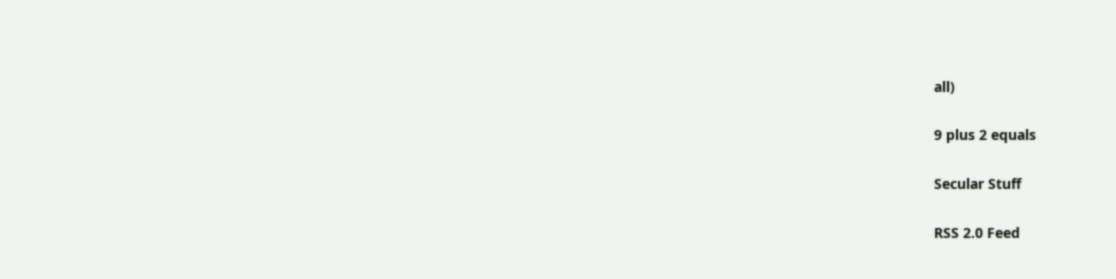all)

9 plus 2 equals

Secular Stuff

RSS 2.0 Feed